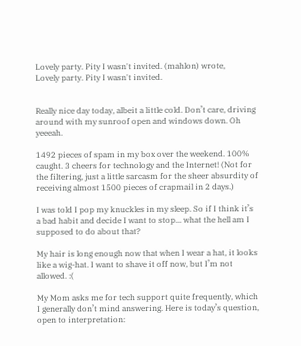Lovely party. Pity I wasn't invited. (mahlon) wrote,
Lovely party. Pity I wasn't invited.


Really nice day today, albeit a little cold. Don’t care, driving around with my sunroof open and windows down. Oh yeeeah.

1492 pieces of spam in my box over the weekend. 100% caught. 3 cheers for technology and the Internet! (Not for the filtering, just a little sarcasm for the sheer absurdity of receiving almost 1500 pieces of crapmail in 2 days.)

I was told I pop my knuckles in my sleep. So if I think it’s a bad habit and decide I want to stop... what the hell am I supposed to do about that?

My hair is long enough now that when I wear a hat, it looks like a wig-hat. I want to shave it off now, but I’m not allowed. :(

My Mom asks me for tech support quite frequently, which I generally don’t mind answering. Here is today’s question, open to interpretation: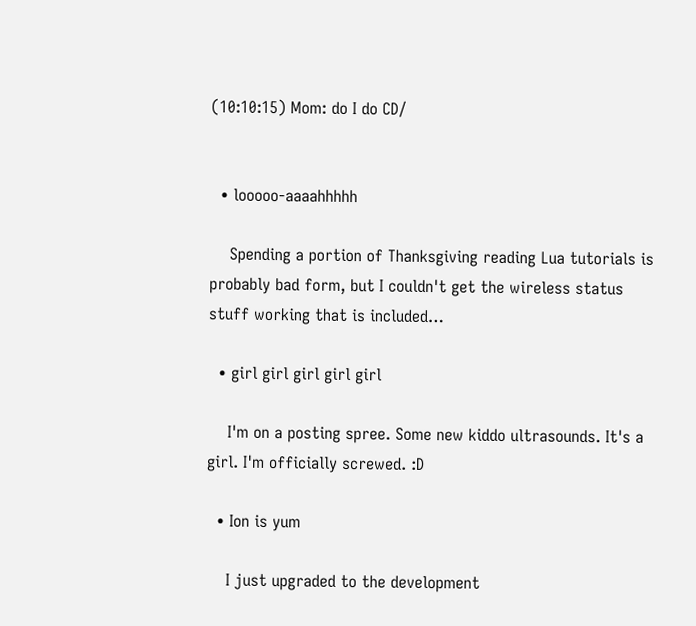(10:10:15) Mom: do I do CD/


  • looooo-aaaahhhhh

    Spending a portion of Thanksgiving reading Lua tutorials is probably bad form, but I couldn't get the wireless status stuff working that is included…

  • girl girl girl girl girl

    I'm on a posting spree. Some new kiddo ultrasounds. It's a girl. I'm officially screwed. :D

  • Ion is yum

    I just upgraded to the development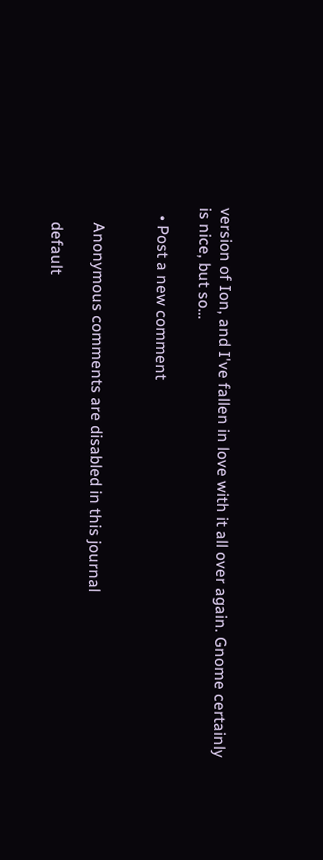version of Ion, and I've fallen in love with it all over again. Gnome certainly is nice, but so…

  • Post a new comment


    Anonymous comments are disabled in this journal

    default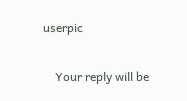userpic

    Your reply will be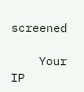screened

    Your IP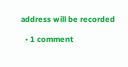address will be recorded

  • 1 comment